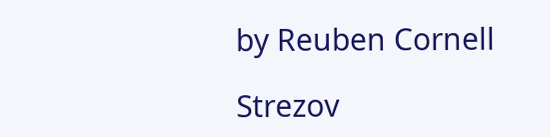by Reuben Cornell

Strezov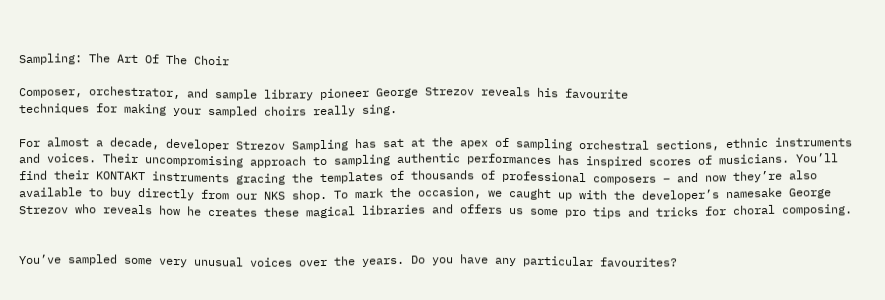Sampling: The Art Of The Choir

Composer, orchestrator, and sample library pioneer George Strezov reveals his favourite
techniques for making your sampled choirs really sing.

For almost a decade, developer Strezov Sampling has sat at the apex of sampling orchestral sections, ethnic instruments and voices. Their uncompromising approach to sampling authentic performances has inspired scores of musicians. You’ll find their KONTAKT instruments gracing the templates of thousands of professional composers – and now they’re also available to buy directly from our NKS shop. To mark the occasion, we caught up with the developer’s namesake George Strezov who reveals how he creates these magical libraries and offers us some pro tips and tricks for choral composing.


You’ve sampled some very unusual voices over the years. Do you have any particular favourites?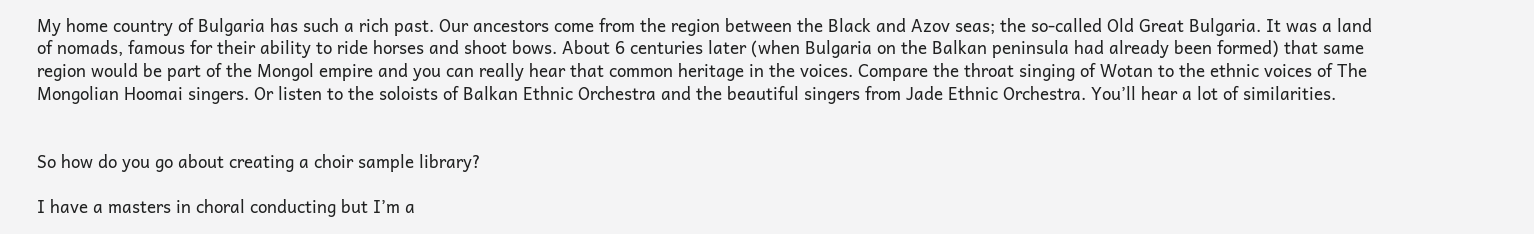My home country of Bulgaria has such a rich past. Our ancestors come from the region between the Black and Azov seas; the so-called Old Great Bulgaria. It was a land of nomads, famous for their ability to ride horses and shoot bows. About 6 centuries later (when Bulgaria on the Balkan peninsula had already been formed) that same region would be part of the Mongol empire and you can really hear that common heritage in the voices. Compare the throat singing of Wotan to the ethnic voices of The Mongolian Hoomai singers. Or listen to the soloists of Balkan Ethnic Orchestra and the beautiful singers from Jade Ethnic Orchestra. You’ll hear a lot of similarities.


So how do you go about creating a choir sample library?

I have a masters in choral conducting but I’m a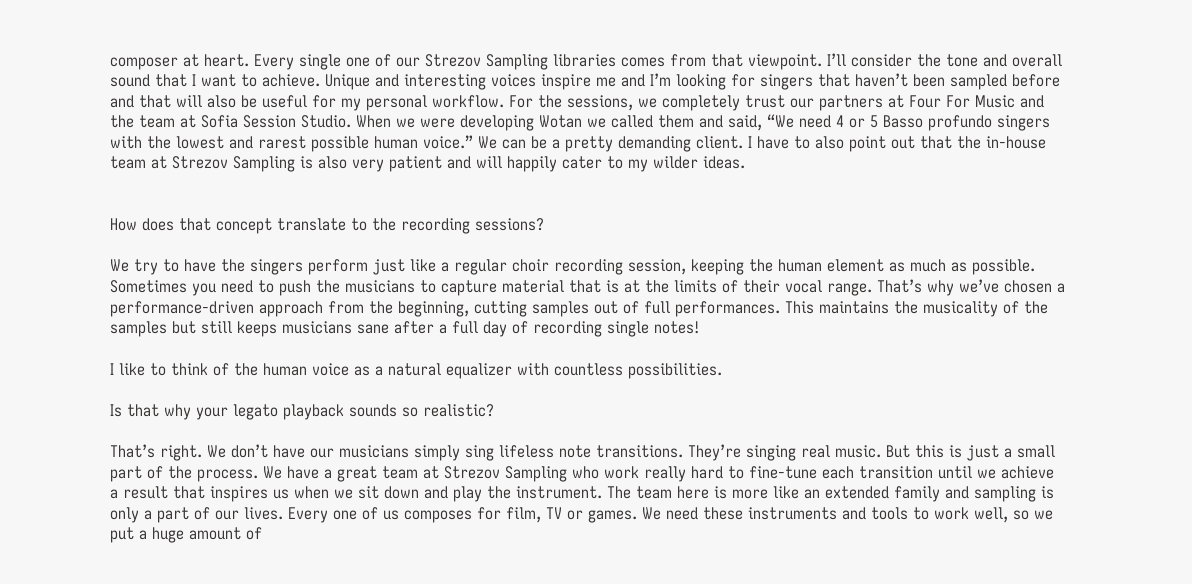composer at heart. Every single one of our Strezov Sampling libraries comes from that viewpoint. I’ll consider the tone and overall sound that I want to achieve. Unique and interesting voices inspire me and I’m looking for singers that haven’t been sampled before and that will also be useful for my personal workflow. For the sessions, we completely trust our partners at Four For Music and the team at Sofia Session Studio. When we were developing Wotan we called them and said, “We need 4 or 5 Basso profundo singers with the lowest and rarest possible human voice.” We can be a pretty demanding client. I have to also point out that the in-house team at Strezov Sampling is also very patient and will happily cater to my wilder ideas.


How does that concept translate to the recording sessions?

We try to have the singers perform just like a regular choir recording session, keeping the human element as much as possible. Sometimes you need to push the musicians to capture material that is at the limits of their vocal range. That’s why we’ve chosen a performance-driven approach from the beginning, cutting samples out of full performances. This maintains the musicality of the samples but still keeps musicians sane after a full day of recording single notes!

I like to think of the human voice as a natural equalizer with countless possibilities.

Is that why your legato playback sounds so realistic?

That’s right. We don’t have our musicians simply sing lifeless note transitions. They’re singing real music. But this is just a small part of the process. We have a great team at Strezov Sampling who work really hard to fine-tune each transition until we achieve a result that inspires us when we sit down and play the instrument. The team here is more like an extended family and sampling is only a part of our lives. Every one of us composes for film, TV or games. We need these instruments and tools to work well, so we put a huge amount of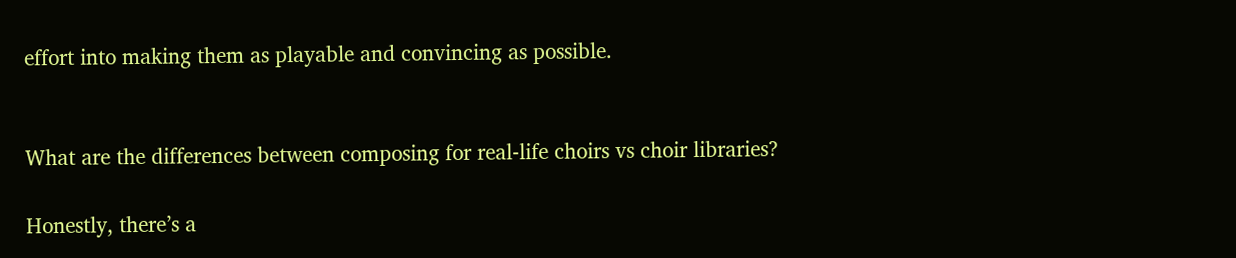effort into making them as playable and convincing as possible.


What are the differences between composing for real-life choirs vs choir libraries?

Honestly, there’s a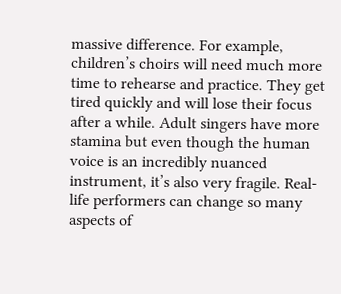massive difference. For example, children’s choirs will need much more time to rehearse and practice. They get tired quickly and will lose their focus after a while. Adult singers have more stamina but even though the human voice is an incredibly nuanced instrument, it’s also very fragile. Real-life performers can change so many aspects of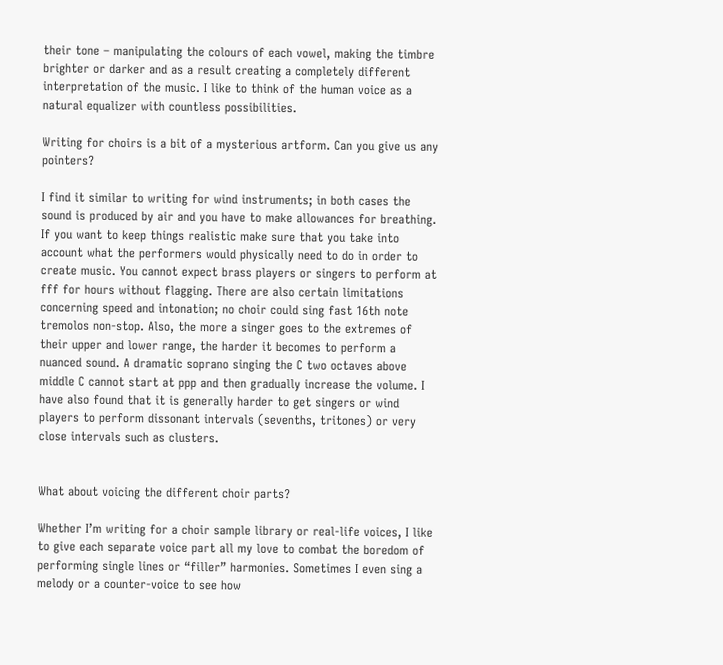their tone – manipulating the colours of each vowel, making the timbre brighter or darker and as a result creating a completely different interpretation of the music. I like to think of the human voice as a natural equalizer with countless possibilities.

Writing for choirs is a bit of a mysterious artform. Can you give us any pointers?

I find it similar to writing for wind instruments; in both cases the sound is produced by air and you have to make allowances for breathing. If you want to keep things realistic make sure that you take into account what the performers would physically need to do in order to create music. You cannot expect brass players or singers to perform at fff for hours without flagging. There are also certain limitations concerning speed and intonation; no choir could sing fast 16th note tremolos non-stop. Also, the more a singer goes to the extremes of their upper and lower range, the harder it becomes to perform a nuanced sound. A dramatic soprano singing the C two octaves above middle C cannot start at ppp and then gradually increase the volume. I have also found that it is generally harder to get singers or wind players to perform dissonant intervals (sevenths, tritones) or very close intervals such as clusters.


What about voicing the different choir parts?

Whether I’m writing for a choir sample library or real-life voices, I like to give each separate voice part all my love to combat the boredom of performing single lines or “filler” harmonies. Sometimes I even sing a melody or a counter-voice to see how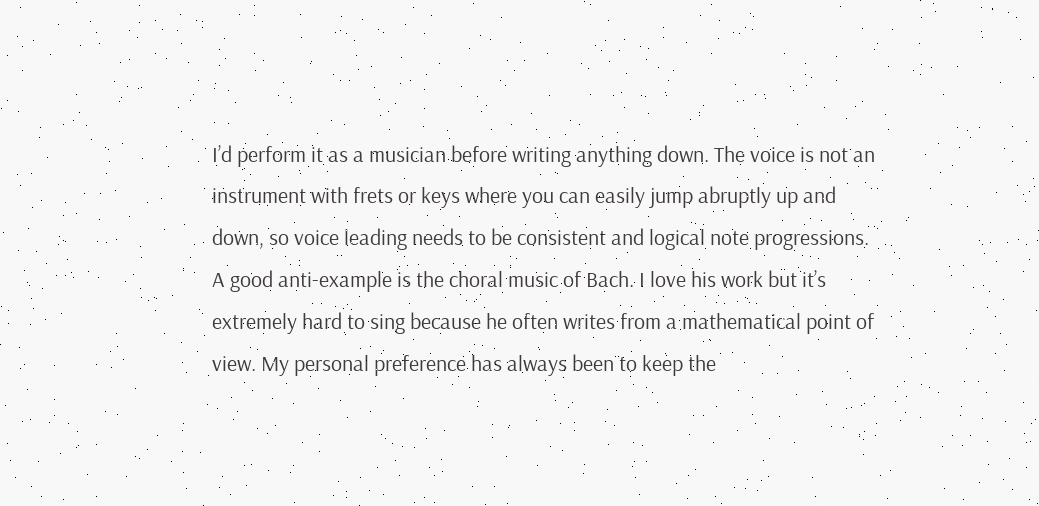I’d perform it as a musician before writing anything down. The voice is not an instrument with frets or keys where you can easily jump abruptly up and down, so voice leading needs to be consistent and logical note progressions. A good anti-example is the choral music of Bach. I love his work but it’s extremely hard to sing because he often writes from a mathematical point of view. My personal preference has always been to keep the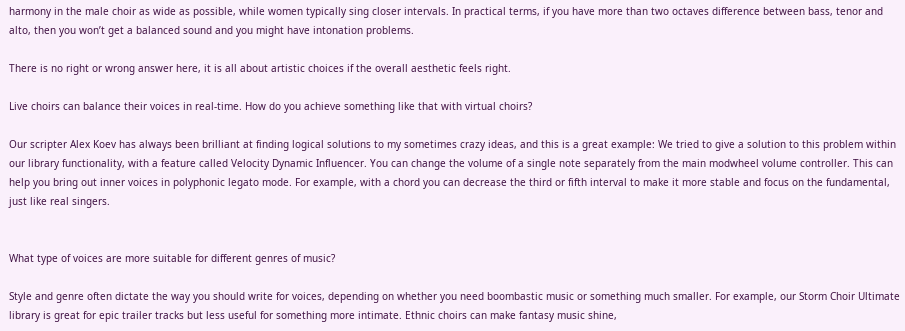harmony in the male choir as wide as possible, while women typically sing closer intervals. In practical terms, if you have more than two octaves difference between bass, tenor and alto, then you won’t get a balanced sound and you might have intonation problems.

There is no right or wrong answer here, it is all about artistic choices if the overall aesthetic feels right.

Live choirs can balance their voices in real-time. How do you achieve something like that with virtual choirs?

Our scripter Alex Koev has always been brilliant at finding logical solutions to my sometimes crazy ideas, and this is a great example: We tried to give a solution to this problem within our library functionality, with a feature called Velocity Dynamic Influencer. You can change the volume of a single note separately from the main modwheel volume controller. This can help you bring out inner voices in polyphonic legato mode. For example, with a chord you can decrease the third or fifth interval to make it more stable and focus on the fundamental, just like real singers.


What type of voices are more suitable for different genres of music?

Style and genre often dictate the way you should write for voices, depending on whether you need boombastic music or something much smaller. For example, our Storm Choir Ultimate library is great for epic trailer tracks but less useful for something more intimate. Ethnic choirs can make fantasy music shine,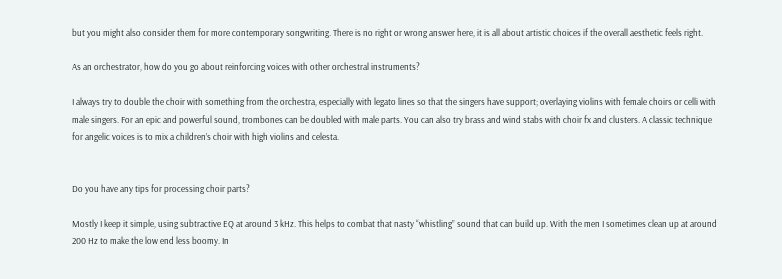but you might also consider them for more contemporary songwriting. There is no right or wrong answer here, it is all about artistic choices if the overall aesthetic feels right.

As an orchestrator, how do you go about reinforcing voices with other orchestral instruments?

I always try to double the choir with something from the orchestra, especially with legato lines so that the singers have support; overlaying violins with female choirs or celli with male singers. For an epic and powerful sound, trombones can be doubled with male parts. You can also try brass and wind stabs with choir fx and clusters. A classic technique for angelic voices is to mix a children’s choir with high violins and celesta.


Do you have any tips for processing choir parts?

Mostly I keep it simple, using subtractive EQ at around 3 kHz. This helps to combat that nasty “whistling” sound that can build up. With the men I sometimes clean up at around 200 Hz to make the low end less boomy. In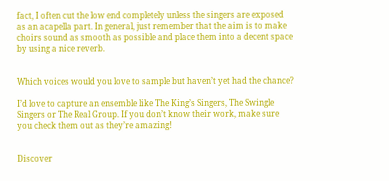fact, I often cut the low end completely unless the singers are exposed as an acapella part. In general, just remember that the aim is to make choirs sound as smooth as possible and place them into a decent space by using a nice reverb.


Which voices would you love to sample but haven’t yet had the chance?

I’d love to capture an ensemble like The King’s Singers, The Swingle Singers or The Real Group. If you don’t know their work, make sure you check them out as they’re amazing!


Discover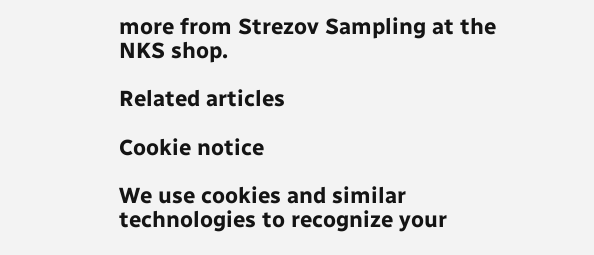more from Strezov Sampling at the NKS shop.

Related articles

Cookie notice

We use cookies and similar technologies to recognize your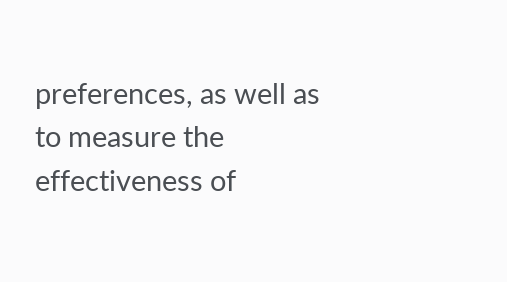preferences, as well as to measure the effectiveness of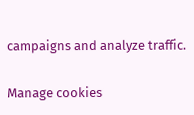campaigns and analyze traffic.

Manage cookies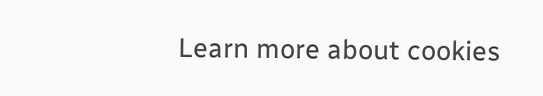Learn more about cookies